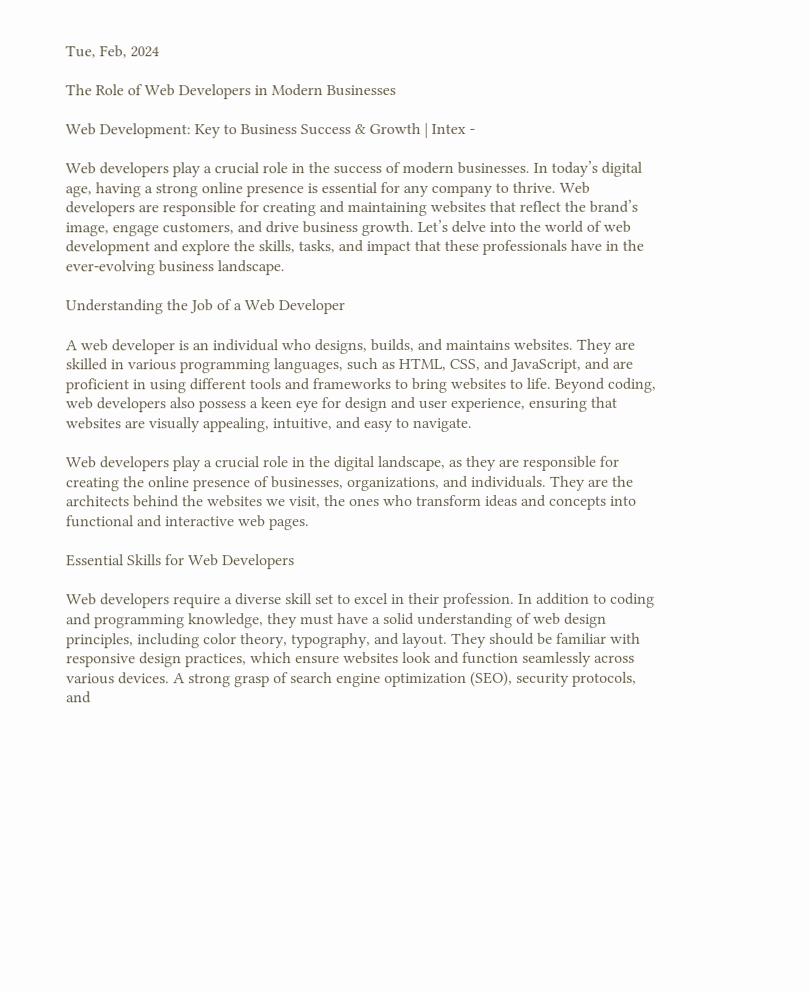Tue, Feb, 2024

The Role of Web Developers in Modern Businesses

Web Development: Key to Business Success & Growth | Intex -

Web developers play a crucial role in the success of modern businesses. In today’s digital age, having a strong online presence is essential for any company to thrive. Web developers are responsible for creating and maintaining websites that reflect the brand’s image, engage customers, and drive business growth. Let’s delve into the world of web development and explore the skills, tasks, and impact that these professionals have in the ever-evolving business landscape.

Understanding the Job of a Web Developer

A web developer is an individual who designs, builds, and maintains websites. They are skilled in various programming languages, such as HTML, CSS, and JavaScript, and are proficient in using different tools and frameworks to bring websites to life. Beyond coding, web developers also possess a keen eye for design and user experience, ensuring that websites are visually appealing, intuitive, and easy to navigate.

Web developers play a crucial role in the digital landscape, as they are responsible for creating the online presence of businesses, organizations, and individuals. They are the architects behind the websites we visit, the ones who transform ideas and concepts into functional and interactive web pages.

Essential Skills for Web Developers

Web developers require a diverse skill set to excel in their profession. In addition to coding and programming knowledge, they must have a solid understanding of web design principles, including color theory, typography, and layout. They should be familiar with responsive design practices, which ensure websites look and function seamlessly across various devices. A strong grasp of search engine optimization (SEO), security protocols, and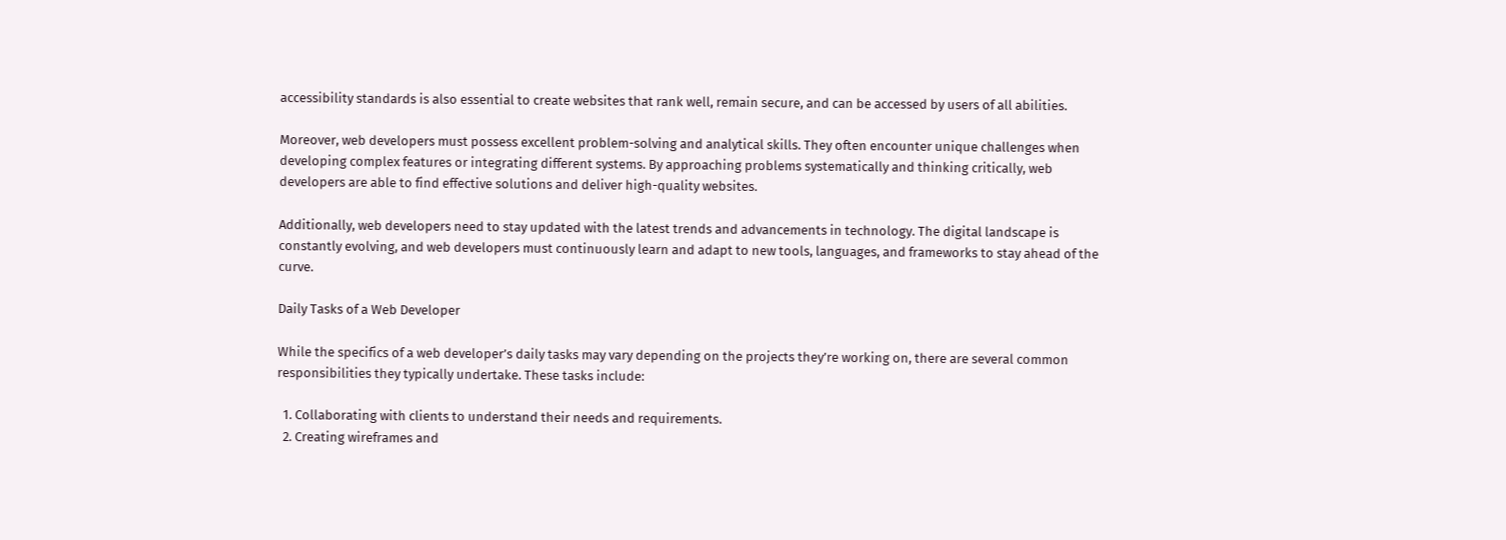accessibility standards is also essential to create websites that rank well, remain secure, and can be accessed by users of all abilities.

Moreover, web developers must possess excellent problem-solving and analytical skills. They often encounter unique challenges when developing complex features or integrating different systems. By approaching problems systematically and thinking critically, web developers are able to find effective solutions and deliver high-quality websites.

Additionally, web developers need to stay updated with the latest trends and advancements in technology. The digital landscape is constantly evolving, and web developers must continuously learn and adapt to new tools, languages, and frameworks to stay ahead of the curve.

Daily Tasks of a Web Developer

While the specifics of a web developer’s daily tasks may vary depending on the projects they’re working on, there are several common responsibilities they typically undertake. These tasks include:

  1. Collaborating with clients to understand their needs and requirements.
  2. Creating wireframes and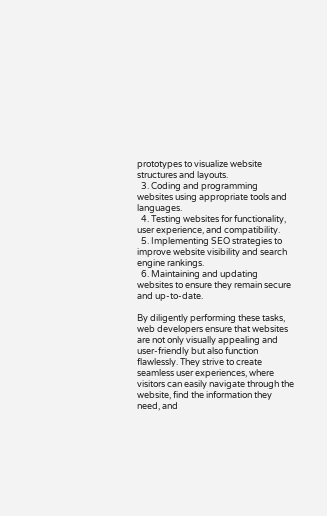prototypes to visualize website structures and layouts.
  3. Coding and programming websites using appropriate tools and languages.
  4. Testing websites for functionality, user experience, and compatibility.
  5. Implementing SEO strategies to improve website visibility and search engine rankings.
  6. Maintaining and updating websites to ensure they remain secure and up-to-date.

By diligently performing these tasks, web developers ensure that websites are not only visually appealing and user-friendly but also function flawlessly. They strive to create seamless user experiences, where visitors can easily navigate through the website, find the information they need, and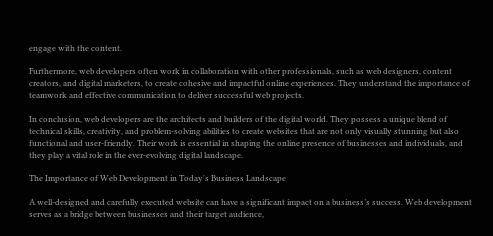engage with the content.

Furthermore, web developers often work in collaboration with other professionals, such as web designers, content creators, and digital marketers, to create cohesive and impactful online experiences. They understand the importance of teamwork and effective communication to deliver successful web projects.

In conclusion, web developers are the architects and builders of the digital world. They possess a unique blend of technical skills, creativity, and problem-solving abilities to create websites that are not only visually stunning but also functional and user-friendly. Their work is essential in shaping the online presence of businesses and individuals, and they play a vital role in the ever-evolving digital landscape.

The Importance of Web Development in Today's Business Landscape

A well-designed and carefully executed website can have a significant impact on a business’s success. Web development serves as a bridge between businesses and their target audience,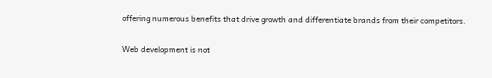offering numerous benefits that drive growth and differentiate brands from their competitors.

Web development is not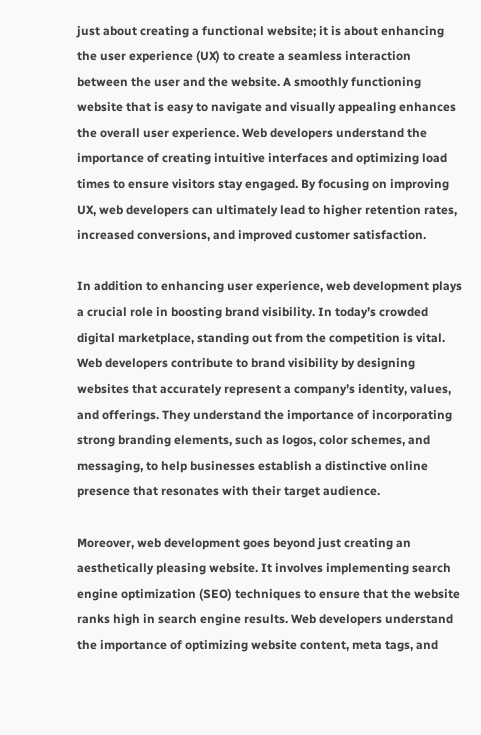just about creating a functional website; it is about enhancing the user experience (UX) to create a seamless interaction between the user and the website. A smoothly functioning website that is easy to navigate and visually appealing enhances the overall user experience. Web developers understand the importance of creating intuitive interfaces and optimizing load times to ensure visitors stay engaged. By focusing on improving UX, web developers can ultimately lead to higher retention rates, increased conversions, and improved customer satisfaction.

In addition to enhancing user experience, web development plays a crucial role in boosting brand visibility. In today’s crowded digital marketplace, standing out from the competition is vital. Web developers contribute to brand visibility by designing websites that accurately represent a company’s identity, values, and offerings. They understand the importance of incorporating strong branding elements, such as logos, color schemes, and messaging, to help businesses establish a distinctive online presence that resonates with their target audience.

Moreover, web development goes beyond just creating an aesthetically pleasing website. It involves implementing search engine optimization (SEO) techniques to ensure that the website ranks high in search engine results. Web developers understand the importance of optimizing website content, meta tags, and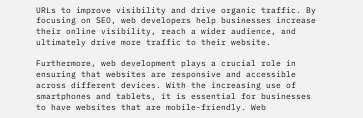URLs to improve visibility and drive organic traffic. By focusing on SEO, web developers help businesses increase their online visibility, reach a wider audience, and ultimately drive more traffic to their website.

Furthermore, web development plays a crucial role in ensuring that websites are responsive and accessible across different devices. With the increasing use of smartphones and tablets, it is essential for businesses to have websites that are mobile-friendly. Web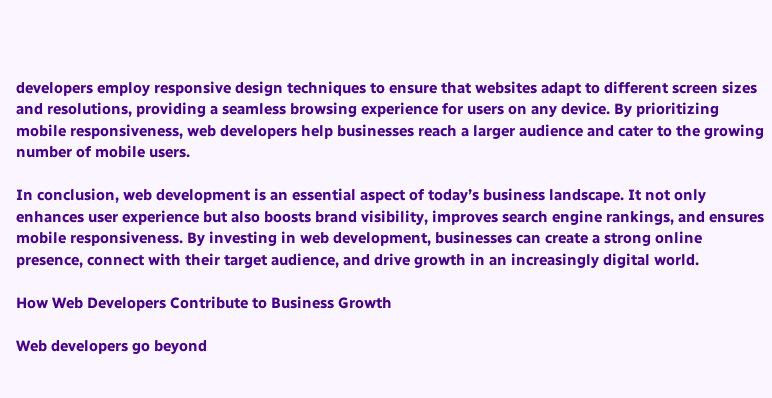developers employ responsive design techniques to ensure that websites adapt to different screen sizes and resolutions, providing a seamless browsing experience for users on any device. By prioritizing mobile responsiveness, web developers help businesses reach a larger audience and cater to the growing number of mobile users.

In conclusion, web development is an essential aspect of today’s business landscape. It not only enhances user experience but also boosts brand visibility, improves search engine rankings, and ensures mobile responsiveness. By investing in web development, businesses can create a strong online presence, connect with their target audience, and drive growth in an increasingly digital world.

How Web Developers Contribute to Business Growth

Web developers go beyond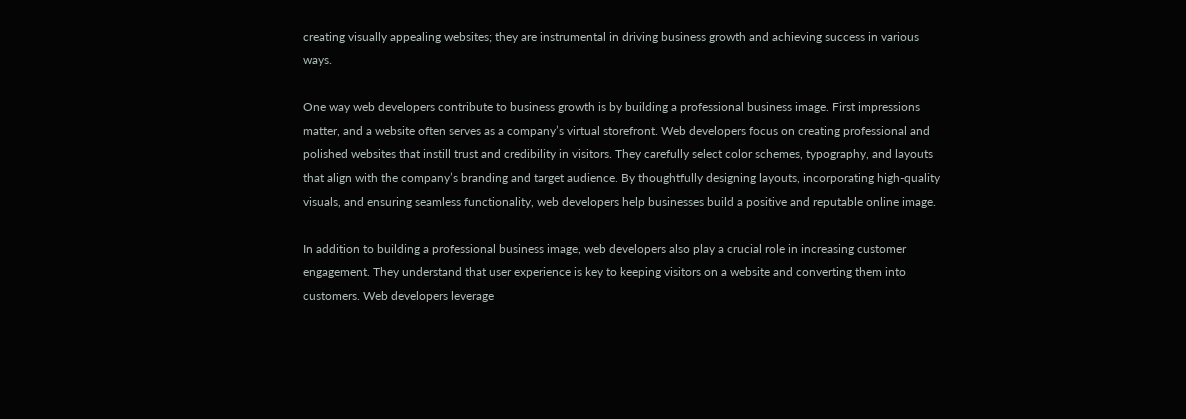creating visually appealing websites; they are instrumental in driving business growth and achieving success in various ways.

One way web developers contribute to business growth is by building a professional business image. First impressions matter, and a website often serves as a company’s virtual storefront. Web developers focus on creating professional and polished websites that instill trust and credibility in visitors. They carefully select color schemes, typography, and layouts that align with the company’s branding and target audience. By thoughtfully designing layouts, incorporating high-quality visuals, and ensuring seamless functionality, web developers help businesses build a positive and reputable online image.

In addition to building a professional business image, web developers also play a crucial role in increasing customer engagement. They understand that user experience is key to keeping visitors on a website and converting them into customers. Web developers leverage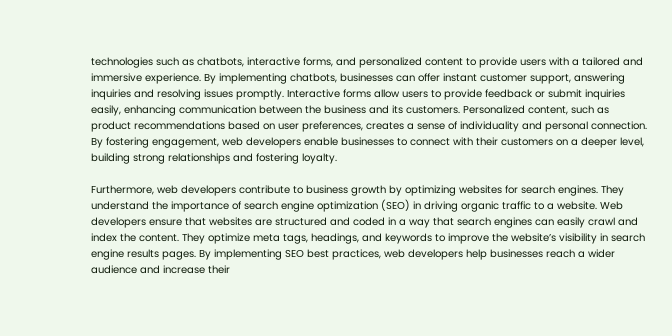technologies such as chatbots, interactive forms, and personalized content to provide users with a tailored and immersive experience. By implementing chatbots, businesses can offer instant customer support, answering inquiries and resolving issues promptly. Interactive forms allow users to provide feedback or submit inquiries easily, enhancing communication between the business and its customers. Personalized content, such as product recommendations based on user preferences, creates a sense of individuality and personal connection. By fostering engagement, web developers enable businesses to connect with their customers on a deeper level, building strong relationships and fostering loyalty.

Furthermore, web developers contribute to business growth by optimizing websites for search engines. They understand the importance of search engine optimization (SEO) in driving organic traffic to a website. Web developers ensure that websites are structured and coded in a way that search engines can easily crawl and index the content. They optimize meta tags, headings, and keywords to improve the website’s visibility in search engine results pages. By implementing SEO best practices, web developers help businesses reach a wider audience and increase their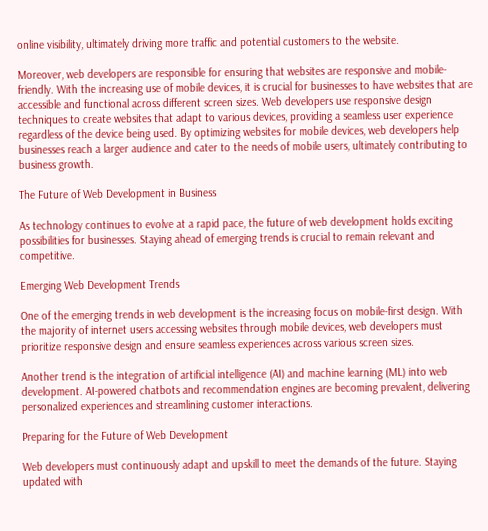online visibility, ultimately driving more traffic and potential customers to the website.

Moreover, web developers are responsible for ensuring that websites are responsive and mobile-friendly. With the increasing use of mobile devices, it is crucial for businesses to have websites that are accessible and functional across different screen sizes. Web developers use responsive design techniques to create websites that adapt to various devices, providing a seamless user experience regardless of the device being used. By optimizing websites for mobile devices, web developers help businesses reach a larger audience and cater to the needs of mobile users, ultimately contributing to business growth.

The Future of Web Development in Business

As technology continues to evolve at a rapid pace, the future of web development holds exciting possibilities for businesses. Staying ahead of emerging trends is crucial to remain relevant and competitive.

Emerging Web Development Trends

One of the emerging trends in web development is the increasing focus on mobile-first design. With the majority of internet users accessing websites through mobile devices, web developers must prioritize responsive design and ensure seamless experiences across various screen sizes.

Another trend is the integration of artificial intelligence (AI) and machine learning (ML) into web development. AI-powered chatbots and recommendation engines are becoming prevalent, delivering personalized experiences and streamlining customer interactions.

Preparing for the Future of Web Development

Web developers must continuously adapt and upskill to meet the demands of the future. Staying updated with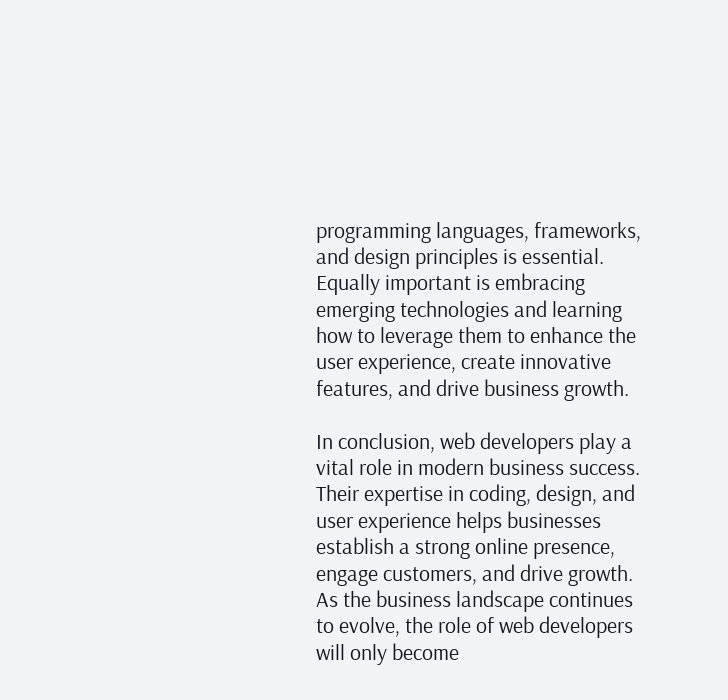programming languages, frameworks, and design principles is essential. Equally important is embracing emerging technologies and learning how to leverage them to enhance the user experience, create innovative features, and drive business growth.

In conclusion, web developers play a vital role in modern business success. Their expertise in coding, design, and user experience helps businesses establish a strong online presence, engage customers, and drive growth. As the business landscape continues to evolve, the role of web developers will only become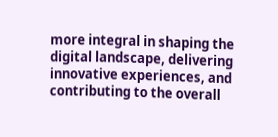more integral in shaping the digital landscape, delivering innovative experiences, and contributing to the overall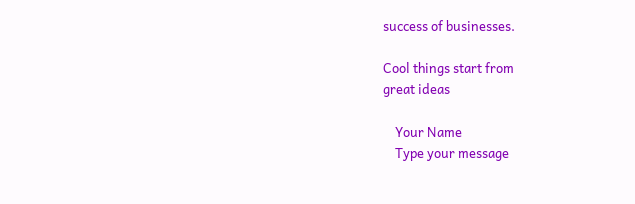success of businesses.

Cool things start from
great ideas

    Your Name
    Type your message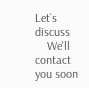Let`s discuss
    We'll contact you soon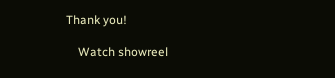Thank you!

    Watch showreel